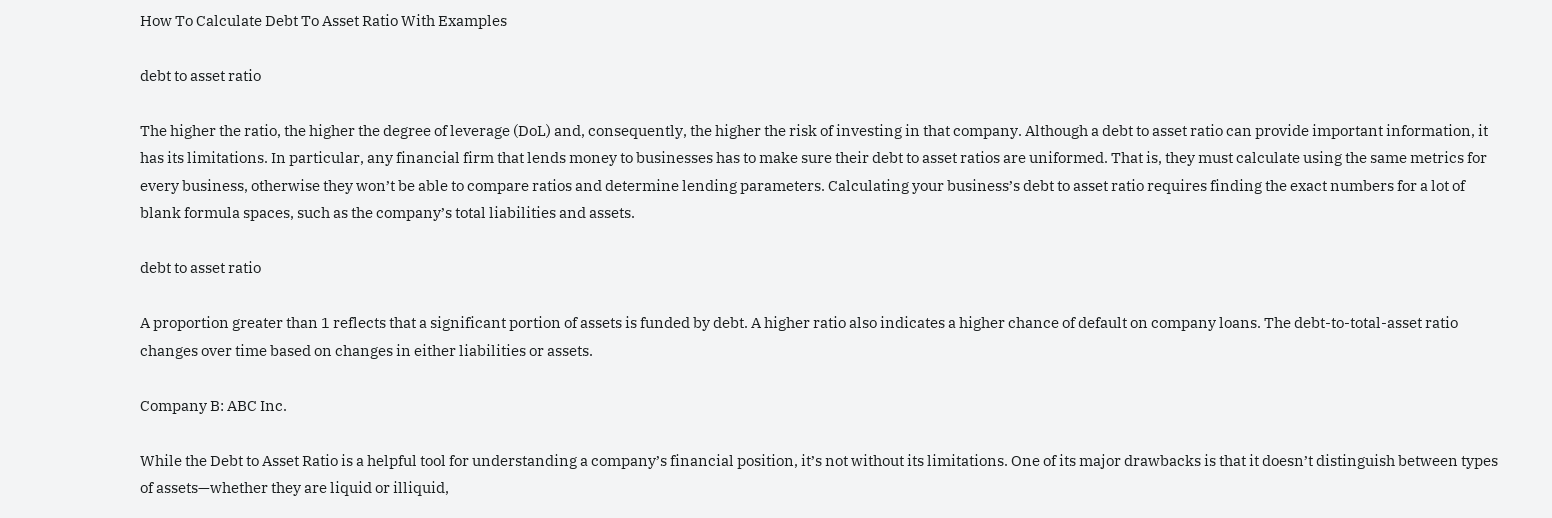How To Calculate Debt To Asset Ratio With Examples

debt to asset ratio

The higher the ratio, the higher the degree of leverage (DoL) and, consequently, the higher the risk of investing in that company. Although a debt to asset ratio can provide important information, it has its limitations. In particular, any financial firm that lends money to businesses has to make sure their debt to asset ratios are uniformed. That is, they must calculate using the same metrics for every business, otherwise they won’t be able to compare ratios and determine lending parameters. Calculating your business’s debt to asset ratio requires finding the exact numbers for a lot of blank formula spaces, such as the company’s total liabilities and assets.

debt to asset ratio

A proportion greater than 1 reflects that a significant portion of assets is funded by debt. A higher ratio also indicates a higher chance of default on company loans. The debt-to-total-asset ratio changes over time based on changes in either liabilities or assets.

Company B: ABC Inc.

While the Debt to Asset Ratio is a helpful tool for understanding a company’s financial position, it’s not without its limitations. One of its major drawbacks is that it doesn’t distinguish between types of assets—whether they are liquid or illiquid,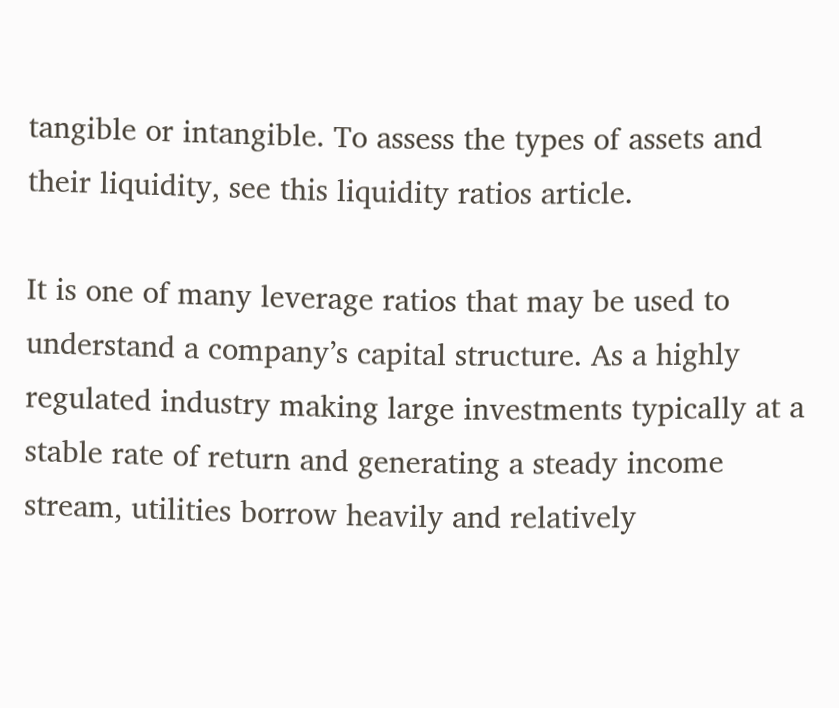tangible or intangible. To assess the types of assets and their liquidity, see this liquidity ratios article.

It is one of many leverage ratios that may be used to understand a company’s capital structure. As a highly regulated industry making large investments typically at a stable rate of return and generating a steady income stream, utilities borrow heavily and relatively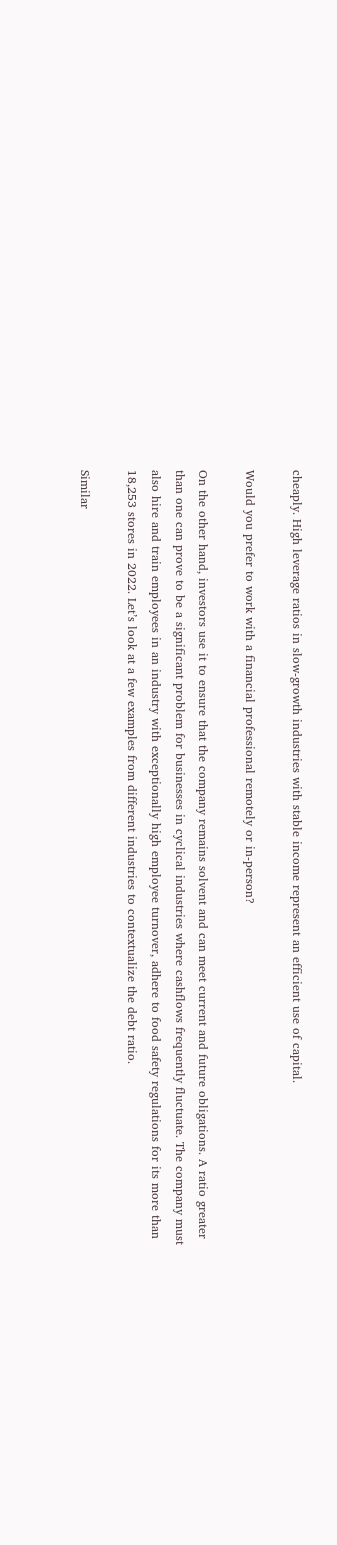cheaply. High leverage ratios in slow-growth industries with stable income represent an efficient use of capital.

Would you prefer to work with a financial professional remotely or in-person?

On the other hand, investors use it to ensure that the company remains solvent and can meet current and future obligations. A ratio greater than one can prove to be a significant problem for businesses in cyclical industries where cashflows frequently fluctuate. The company must also hire and train employees in an industry with exceptionally high employee turnover, adhere to food safety regulations for its more than 18,253 stores in 2022. Let’s look at a few examples from different industries to contextualize the debt ratio.

Similar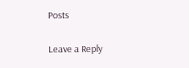Posts

Leave a Reply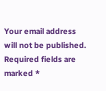Your email address will not be published. Required fields are marked *